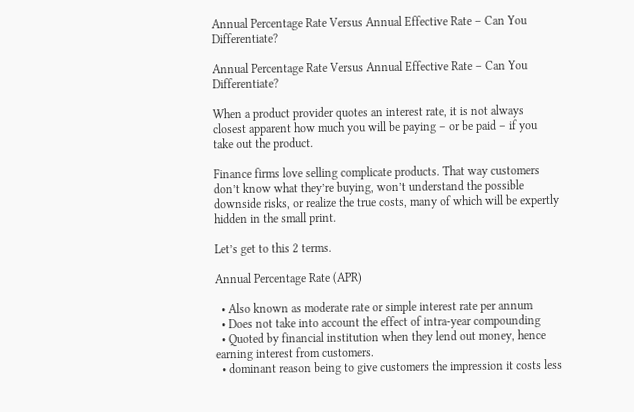Annual Percentage Rate Versus Annual Effective Rate – Can You Differentiate?

Annual Percentage Rate Versus Annual Effective Rate – Can You Differentiate?

When a product provider quotes an interest rate, it is not always closest apparent how much you will be paying – or be paid – if you take out the product.

Finance firms love selling complicate products. That way customers don’t know what they’re buying, won’t understand the possible downside risks, or realize the true costs, many of which will be expertly hidden in the small print.

Let’s get to this 2 terms.

Annual Percentage Rate (APR)

  • Also known as moderate rate or simple interest rate per annum
  • Does not take into account the effect of intra-year compounding
  • Quoted by financial institution when they lend out money, hence earning interest from customers.
  • dominant reason being to give customers the impression it costs less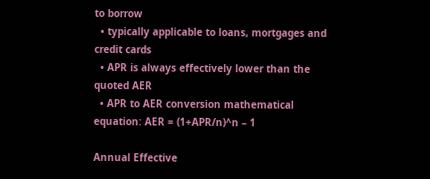to borrow
  • typically applicable to loans, mortgages and credit cards
  • APR is always effectively lower than the quoted AER
  • APR to AER conversion mathematical equation: AER = (1+APR/n)^n – 1

Annual Effective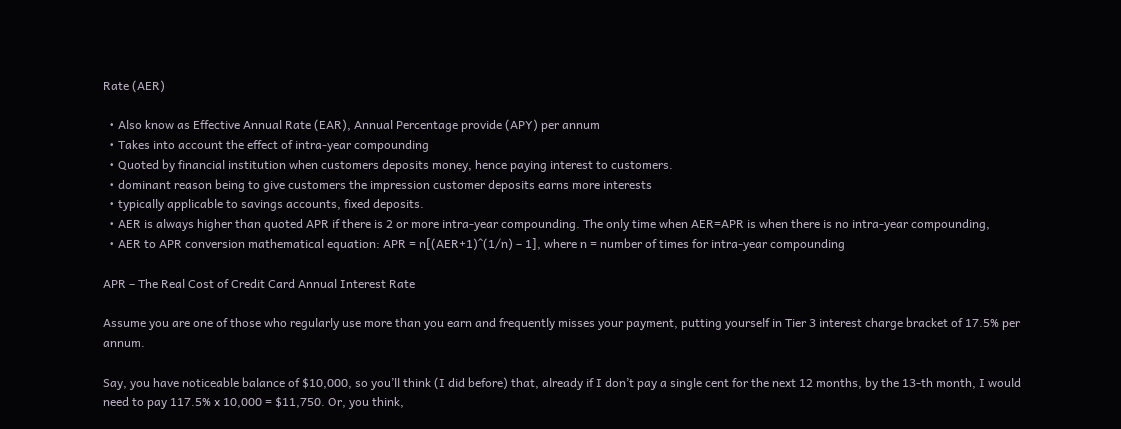Rate (AER)

  • Also know as Effective Annual Rate (EAR), Annual Percentage provide (APY) per annum
  • Takes into account the effect of intra-year compounding
  • Quoted by financial institution when customers deposits money, hence paying interest to customers.
  • dominant reason being to give customers the impression customer deposits earns more interests
  • typically applicable to savings accounts, fixed deposits.
  • AER is always higher than quoted APR if there is 2 or more intra-year compounding. The only time when AER=APR is when there is no intra-year compounding,
  • AER to APR conversion mathematical equation: APR = n[(AER+1)^(1/n) – 1], where n = number of times for intra-year compounding

APR – The Real Cost of Credit Card Annual Interest Rate

Assume you are one of those who regularly use more than you earn and frequently misses your payment, putting yourself in Tier 3 interest charge bracket of 17.5% per annum.

Say, you have noticeable balance of $10,000, so you’ll think (I did before) that, already if I don’t pay a single cent for the next 12 months, by the 13-th month, I would need to pay 117.5% x 10,000 = $11,750. Or, you think,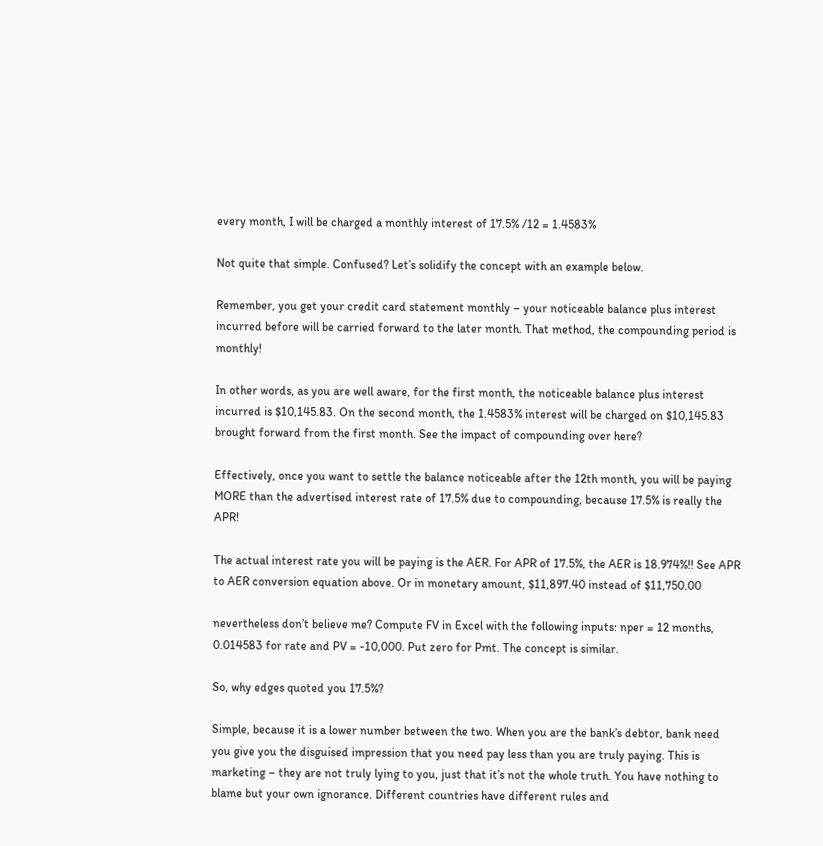every month, I will be charged a monthly interest of 17.5% /12 = 1.4583%

Not quite that simple. Confused? Let’s solidify the concept with an example below.

Remember, you get your credit card statement monthly – your noticeable balance plus interest incurred before will be carried forward to the later month. That method, the compounding period is monthly!

In other words, as you are well aware, for the first month, the noticeable balance plus interest incurred is $10,145.83. On the second month, the 1.4583% interest will be charged on $10,145.83 brought forward from the first month. See the impact of compounding over here?

Effectively, once you want to settle the balance noticeable after the 12th month, you will be paying MORE than the advertised interest rate of 17.5% due to compounding, because 17.5% is really the APR!

The actual interest rate you will be paying is the AER. For APR of 17.5%, the AER is 18.974%!! See APR to AER conversion equation above. Or in monetary amount, $11,897.40 instead of $11,750.00

nevertheless don’t believe me? Compute FV in Excel with the following inputs: nper = 12 months, 0.014583 for rate and PV = -10,000. Put zero for Pmt. The concept is similar.

So, why edges quoted you 17.5%?

Simple, because it is a lower number between the two. When you are the bank’s debtor, bank need you give you the disguised impression that you need pay less than you are truly paying. This is marketing – they are not truly lying to you, just that it’s not the whole truth. You have nothing to blame but your own ignorance. Different countries have different rules and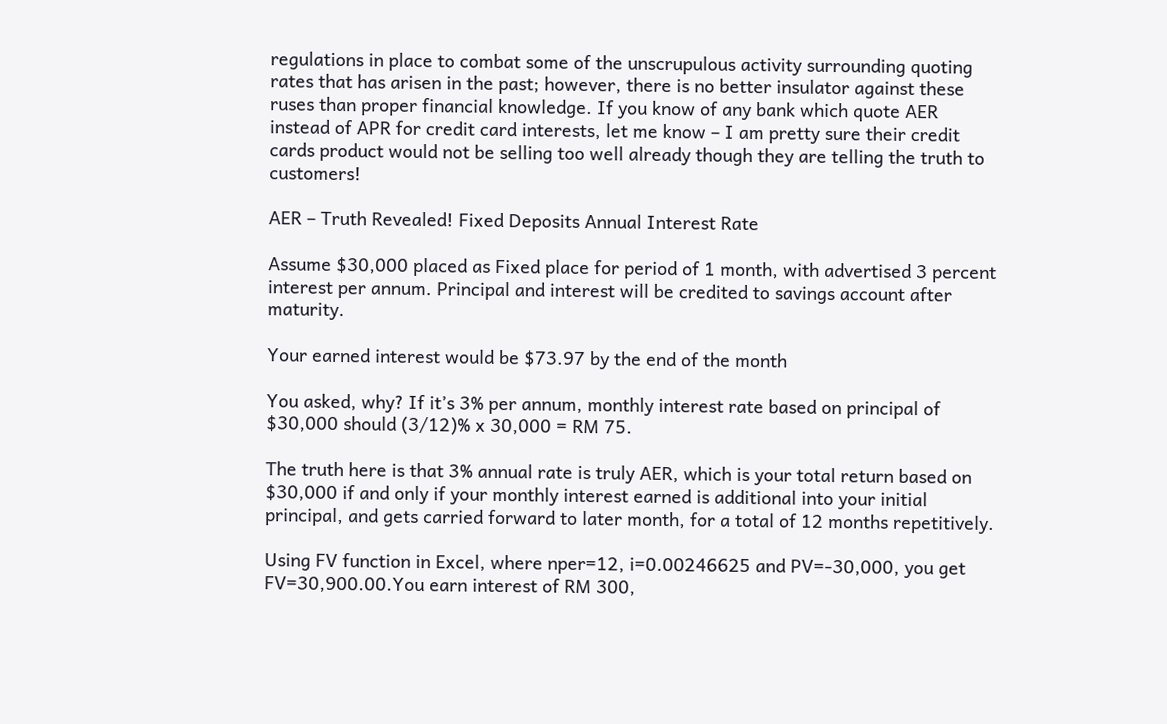regulations in place to combat some of the unscrupulous activity surrounding quoting rates that has arisen in the past; however, there is no better insulator against these ruses than proper financial knowledge. If you know of any bank which quote AER instead of APR for credit card interests, let me know – I am pretty sure their credit cards product would not be selling too well already though they are telling the truth to customers!

AER – Truth Revealed! Fixed Deposits Annual Interest Rate

Assume $30,000 placed as Fixed place for period of 1 month, with advertised 3 percent interest per annum. Principal and interest will be credited to savings account after maturity.

Your earned interest would be $73.97 by the end of the month

You asked, why? If it’s 3% per annum, monthly interest rate based on principal of $30,000 should (3/12)% x 30,000 = RM 75.

The truth here is that 3% annual rate is truly AER, which is your total return based on $30,000 if and only if your monthly interest earned is additional into your initial principal, and gets carried forward to later month, for a total of 12 months repetitively.

Using FV function in Excel, where nper=12, i=0.00246625 and PV=-30,000, you get FV=30,900.00.You earn interest of RM 300,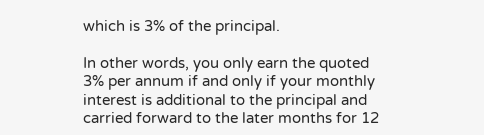which is 3% of the principal.

In other words, you only earn the quoted 3% per annum if and only if your monthly interest is additional to the principal and carried forward to the later months for 12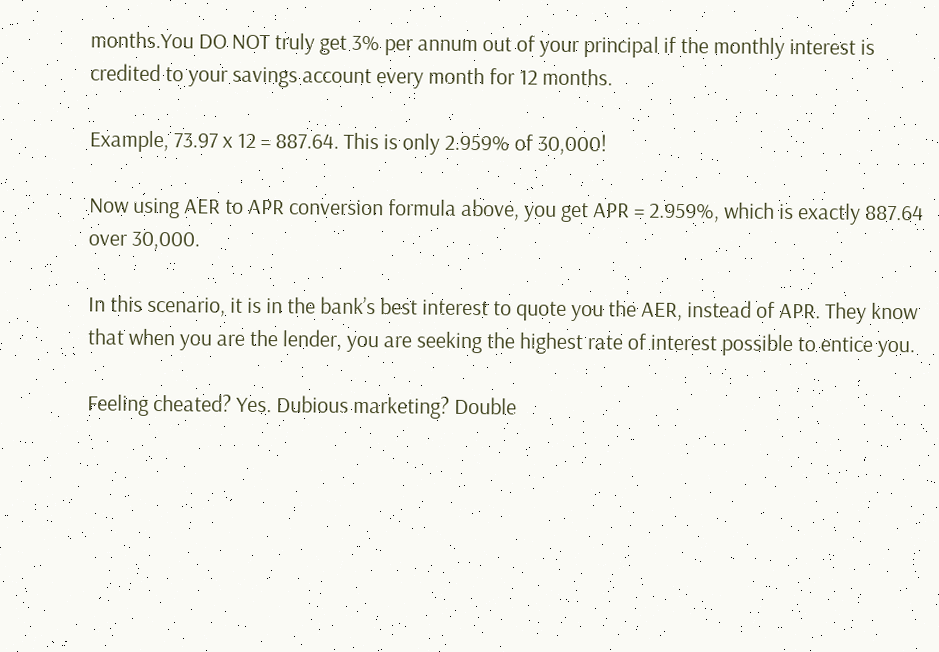months.You DO NOT truly get 3% per annum out of your principal if the monthly interest is credited to your savings account every month for 12 months.

Example, 73.97 x 12 = 887.64. This is only 2.959% of 30,000!

Now using AER to APR conversion formula above, you get APR = 2.959%, which is exactly 887.64 over 30,000.

In this scenario, it is in the bank’s best interest to quote you the AER, instead of APR. They know that when you are the lender, you are seeking the highest rate of interest possible to entice you.

Feeling cheated? Yes. Dubious marketing? Double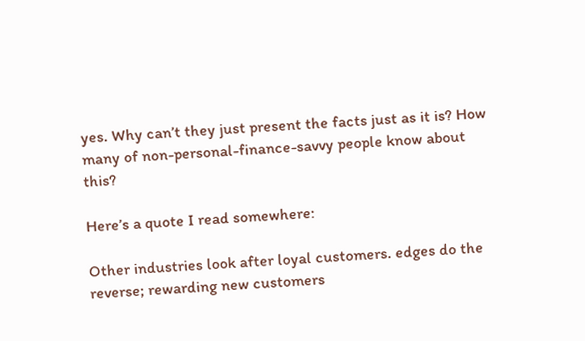yes. Why can’t they just present the facts just as it is? How many of non-personal-finance-savvy people know about this?

Here’s a quote I read somewhere:

Other industries look after loyal customers. edges do the reverse; rewarding new customers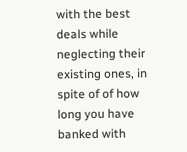with the best deals while neglecting their existing ones, in spite of of how long you have banked with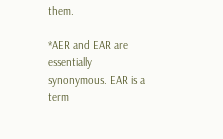them.

*AER and EAR are essentially synonymous. EAR is a term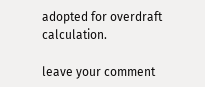adopted for overdraft calculation.

leave your comment